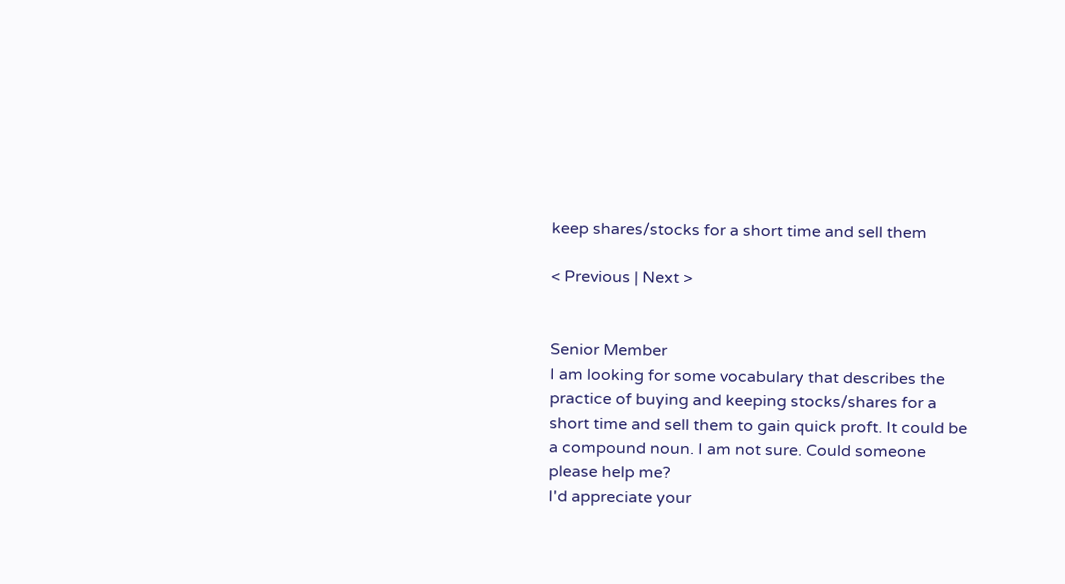keep shares/stocks for a short time and sell them

< Previous | Next >


Senior Member
I am looking for some vocabulary that describes the practice of buying and keeping stocks/shares for a short time and sell them to gain quick proft. It could be a compound noun. I am not sure. Could someone please help me?
I'd appreciate your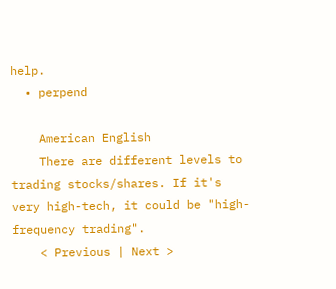help.
  • perpend

    American English
    There are different levels to trading stocks/shares. If it's very high-tech, it could be "high-frequency trading".
    < Previous | Next >